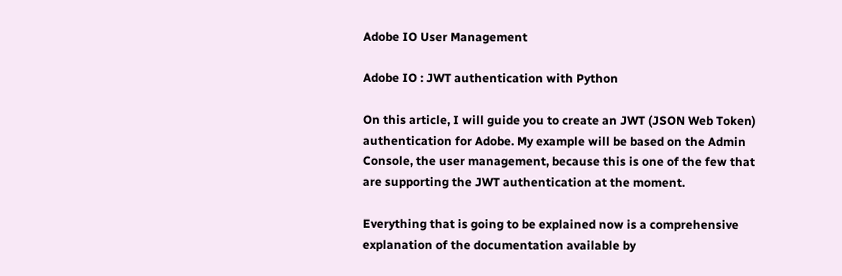Adobe IO User Management

Adobe IO : JWT authentication with Python

On this article, I will guide you to create an JWT (JSON Web Token) authentication for Adobe. My example will be based on the Admin Console, the user management, because this is one of the few that are supporting the JWT authentication at the moment.

Everything that is going to be explained now is a comprehensive explanation of the documentation available by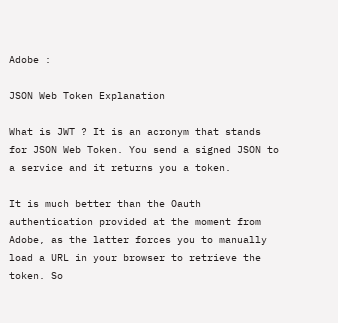Adobe :

JSON Web Token Explanation

What is JWT ? It is an acronym that stands for JSON Web Token. You send a signed JSON to a service and it returns you a token.

It is much better than the Oauth authentication provided at the moment from Adobe, as the latter forces you to manually load a URL in your browser to retrieve the token. So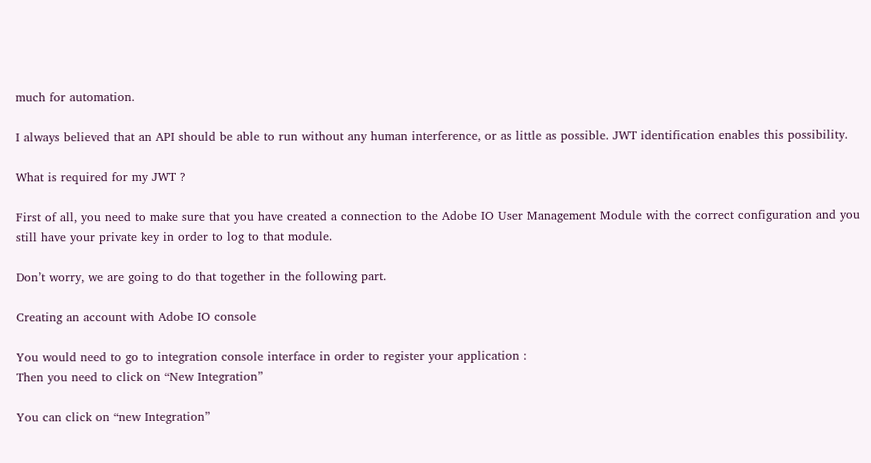much for automation.

I always believed that an API should be able to run without any human interference, or as little as possible. JWT identification enables this possibility.

What is required for my JWT ?

First of all, you need to make sure that you have created a connection to the Adobe IO User Management Module with the correct configuration and you still have your private key in order to log to that module.

Don’t worry, we are going to do that together in the following part.

Creating an account with Adobe IO console

You would need to go to integration console interface in order to register your application :
Then you need to click on “New Integration”

You can click on “new Integration”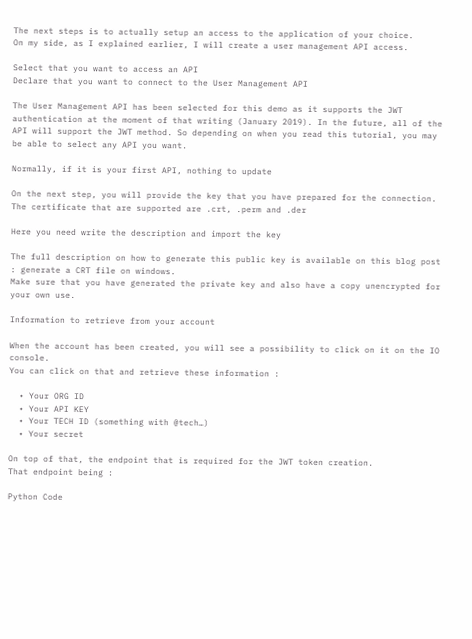The next steps is to actually setup an access to the application of your choice.
On my side, as I explained earlier, I will create a user management API access.

Select that you want to access an API
Declare that you want to connect to the User Management API

The User Management API has been selected for this demo as it supports the JWT authentication at the moment of that writing (January 2019). In the future, all of the API will support the JWT method. So depending on when you read this tutorial, you may be able to select any API you want.

Normally, if it is your first API, nothing to update

On the next step, you will provide the key that you have prepared for the connection. The certificate that are supported are .crt, .perm and .der

Here you need write the description and import the key

The full description on how to generate this public key is available on this blog post : generate a CRT file on windows.
Make sure that you have generated the private key and also have a copy unencrypted for your own use.

Information to retrieve from your account

When the account has been created, you will see a possibility to click on it on the IO console.
You can click on that and retrieve these information :

  • Your ORG ID
  • Your API KEY
  • Your TECH ID (something with @tech…)
  • Your secret

On top of that, the endpoint that is required for the JWT token creation.
That endpoint being :

Python Code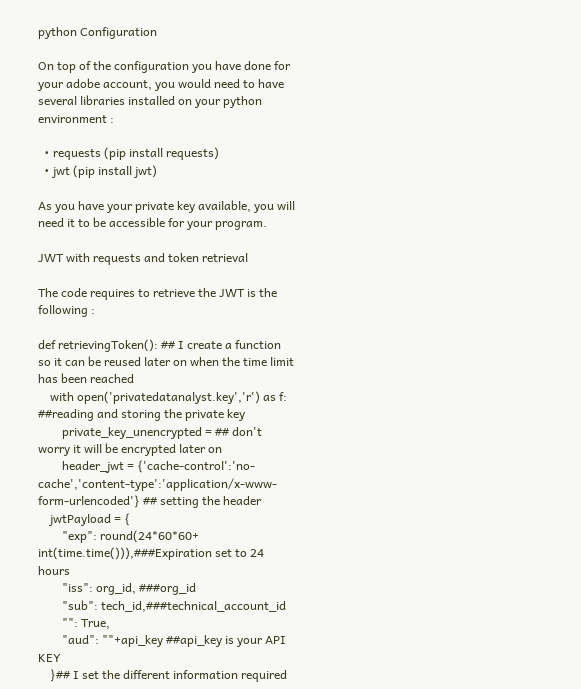python Configuration

On top of the configuration you have done for your adobe account, you would need to have several libraries installed on your python environment :

  • requests (pip install requests)
  • jwt (pip install jwt)

As you have your private key available, you will need it to be accessible for your program.

JWT with requests and token retrieval

The code requires to retrieve the JWT is the following :

def retrievingToken(): ## I create a function so it can be reused later on when the time limit has been reached
    with open('privatedatanalyst.key','r') as f: ##reading and storing the private key
        private_key_unencrypted = ## don't worry it will be encrypted later on
        header_jwt = {'cache-control':'no-cache','content-type':'application/x-www-form-urlencoded'} ## setting the header
    jwtPayload = {
        "exp": round(24*60*60+ int(time.time())),###Expiration set to 24 hours
        "iss": org_id, ###org_id
        "sub": tech_id,###technical_account_id
        "": True,
        "aud": ""+api_key ##api_key is your API KEY
    }## I set the different information required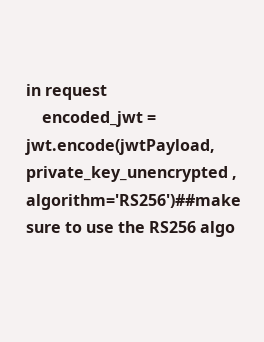in request
    encoded_jwt = jwt.encode(jwtPayload, private_key_unencrypted , algorithm='RS256')##make sure to use the RS256 algo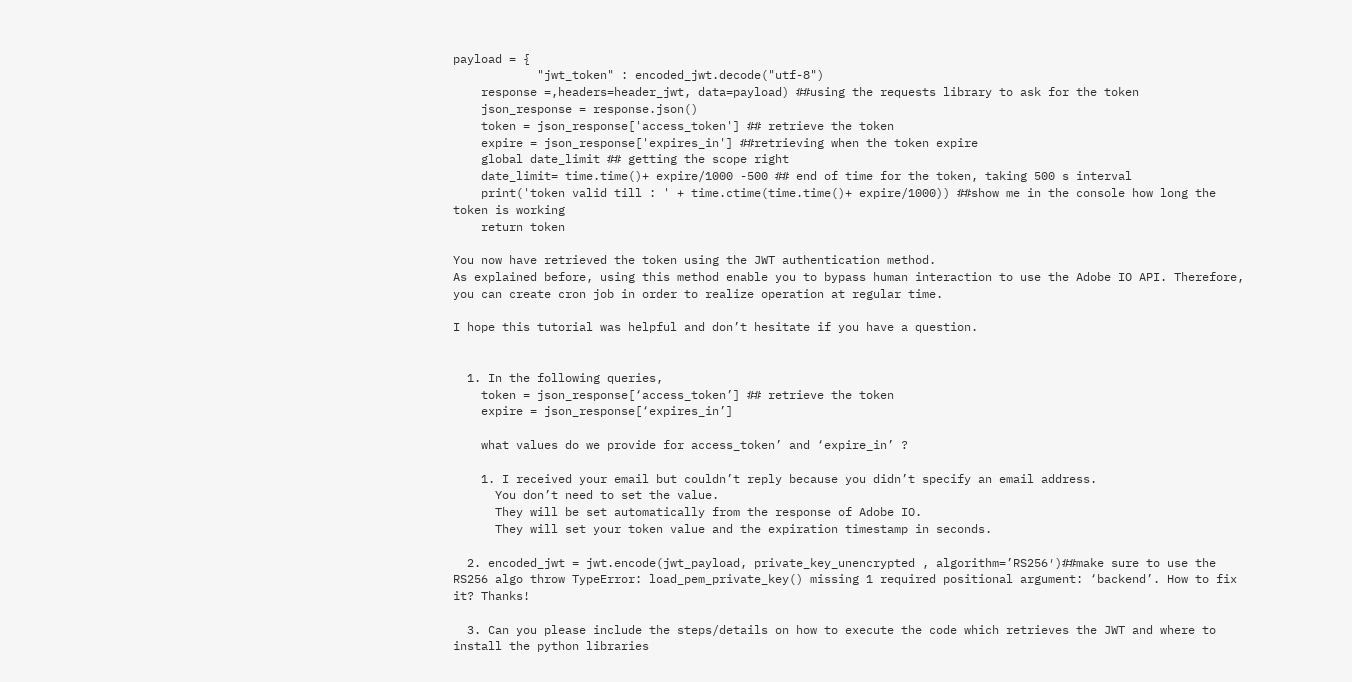payload = {
            "jwt_token" : encoded_jwt.decode("utf-8")
    response =,headers=header_jwt, data=payload) ##using the requests library to ask for the token
    json_response = response.json()
    token = json_response['access_token'] ## retrieve the token
    expire = json_response['expires_in'] ##retrieving when the token expire
    global date_limit ## getting the scope right
    date_limit= time.time()+ expire/1000 -500 ## end of time for the token, taking 500 s interval
    print('token valid till : ' + time.ctime(time.time()+ expire/1000)) ##show me in the console how long the token is working
    return token

You now have retrieved the token using the JWT authentication method.
As explained before, using this method enable you to bypass human interaction to use the Adobe IO API. Therefore, you can create cron job in order to realize operation at regular time.

I hope this tutorial was helpful and don’t hesitate if you have a question.


  1. In the following queries,
    token = json_response[‘access_token’] ## retrieve the token
    expire = json_response[‘expires_in’]

    what values do we provide for access_token’ and ‘expire_in’ ?

    1. I received your email but couldn’t reply because you didn’t specify an email address.
      You don’t need to set the value.
      They will be set automatically from the response of Adobe IO.
      They will set your token value and the expiration timestamp in seconds.

  2. encoded_jwt = jwt.encode(jwt_payload, private_key_unencrypted , algorithm=’RS256′)##make sure to use the RS256 algo throw TypeError: load_pem_private_key() missing 1 required positional argument: ‘backend’. How to fix it? Thanks!

  3. Can you please include the steps/details on how to execute the code which retrieves the JWT and where to install the python libraries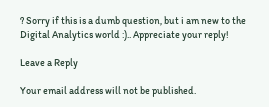? Sorry if this is a dumb question, but i am new to the Digital Analytics world :).. Appreciate your reply!

Leave a Reply

Your email address will not be published.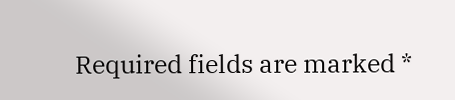Required fields are marked *